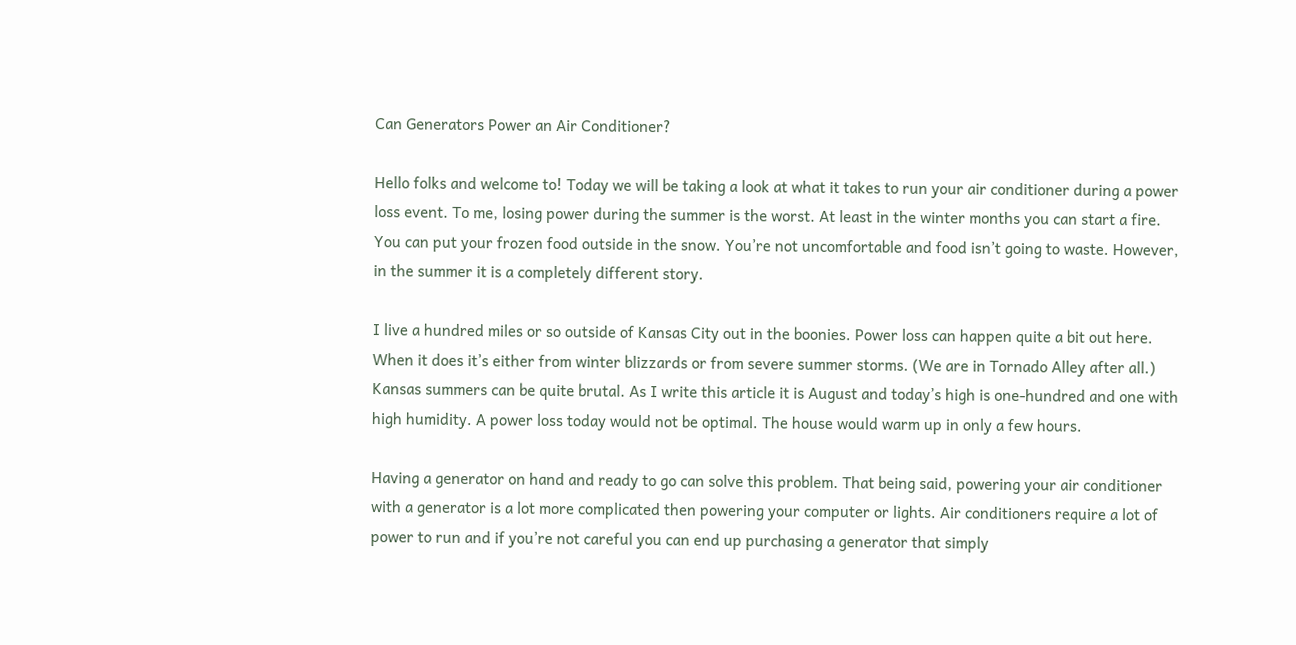Can Generators Power an Air Conditioner?

Hello folks and welcome to! Today we will be taking a look at what it takes to run your air conditioner during a power loss event. To me, losing power during the summer is the worst. At least in the winter months you can start a fire. You can put your frozen food outside in the snow. You’re not uncomfortable and food isn’t going to waste. However, in the summer it is a completely different story.

I live a hundred miles or so outside of Kansas City out in the boonies. Power loss can happen quite a bit out here. When it does it’s either from winter blizzards or from severe summer storms. (We are in Tornado Alley after all.) Kansas summers can be quite brutal. As I write this article it is August and today’s high is one-hundred and one with high humidity. A power loss today would not be optimal. The house would warm up in only a few hours.

Having a generator on hand and ready to go can solve this problem. That being said, powering your air conditioner with a generator is a lot more complicated then powering your computer or lights. Air conditioners require a lot of power to run and if you’re not careful you can end up purchasing a generator that simply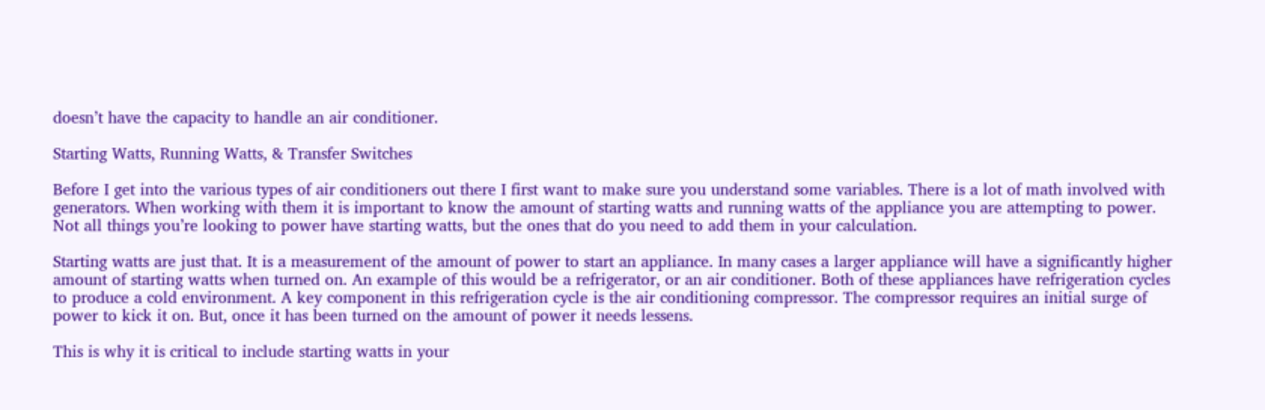doesn’t have the capacity to handle an air conditioner.

Starting Watts, Running Watts, & Transfer Switches

Before I get into the various types of air conditioners out there I first want to make sure you understand some variables. There is a lot of math involved with generators. When working with them it is important to know the amount of starting watts and running watts of the appliance you are attempting to power. Not all things you’re looking to power have starting watts, but the ones that do you need to add them in your calculation.

Starting watts are just that. It is a measurement of the amount of power to start an appliance. In many cases a larger appliance will have a significantly higher amount of starting watts when turned on. An example of this would be a refrigerator, or an air conditioner. Both of these appliances have refrigeration cycles to produce a cold environment. A key component in this refrigeration cycle is the air conditioning compressor. The compressor requires an initial surge of power to kick it on. But, once it has been turned on the amount of power it needs lessens.

This is why it is critical to include starting watts in your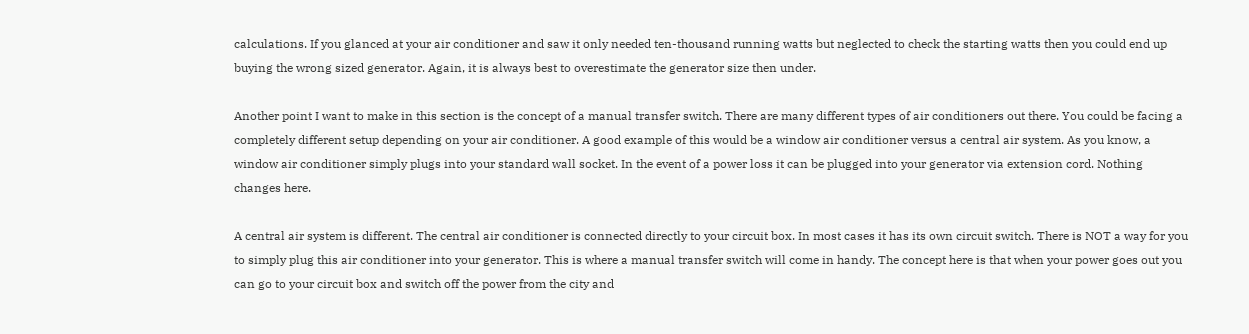calculations. If you glanced at your air conditioner and saw it only needed ten-thousand running watts but neglected to check the starting watts then you could end up buying the wrong sized generator. Again, it is always best to overestimate the generator size then under.

Another point I want to make in this section is the concept of a manual transfer switch. There are many different types of air conditioners out there. You could be facing a completely different setup depending on your air conditioner. A good example of this would be a window air conditioner versus a central air system. As you know, a window air conditioner simply plugs into your standard wall socket. In the event of a power loss it can be plugged into your generator via extension cord. Nothing changes here.

A central air system is different. The central air conditioner is connected directly to your circuit box. In most cases it has its own circuit switch. There is NOT a way for you to simply plug this air conditioner into your generator. This is where a manual transfer switch will come in handy. The concept here is that when your power goes out you can go to your circuit box and switch off the power from the city and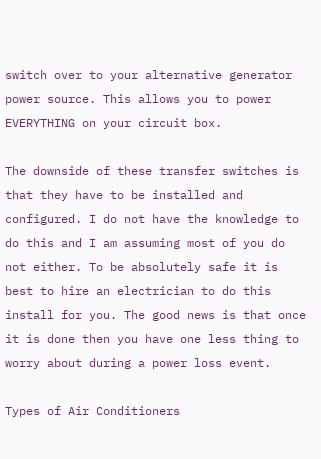switch over to your alternative generator power source. This allows you to power EVERYTHING on your circuit box.

The downside of these transfer switches is that they have to be installed and configured. I do not have the knowledge to do this and I am assuming most of you do not either. To be absolutely safe it is best to hire an electrician to do this install for you. The good news is that once it is done then you have one less thing to worry about during a power loss event.

Types of Air Conditioners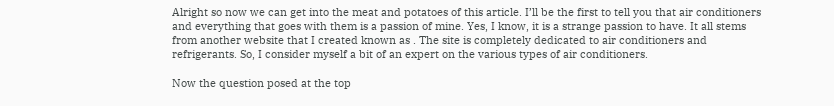Alright so now we can get into the meat and potatoes of this article. I’ll be the first to tell you that air conditioners and everything that goes with them is a passion of mine. Yes, I know, it is a strange passion to have. It all stems from another website that I created known as . The site is completely dedicated to air conditioners and refrigerants. So, I consider myself a bit of an expert on the various types of air conditioners.

Now the question posed at the top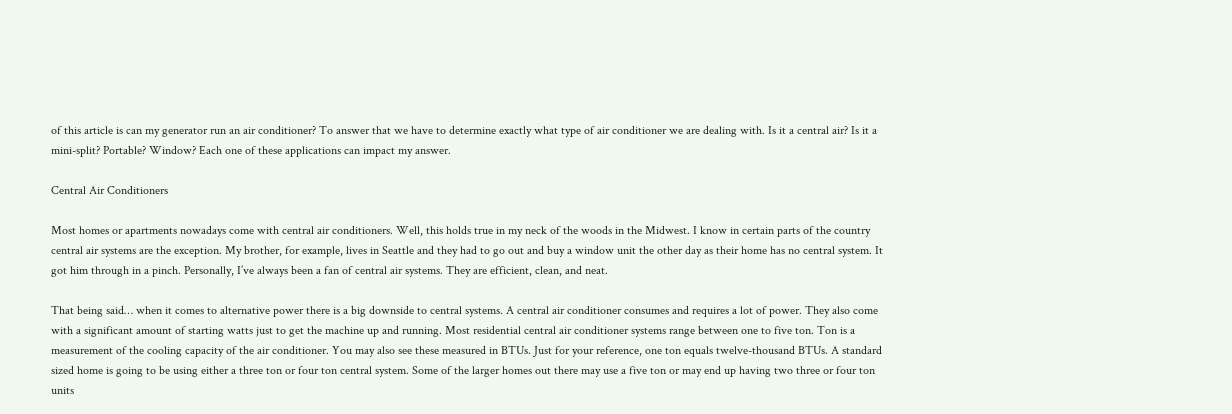of this article is can my generator run an air conditioner? To answer that we have to determine exactly what type of air conditioner we are dealing with. Is it a central air? Is it a mini-split? Portable? Window? Each one of these applications can impact my answer.

Central Air Conditioners

Most homes or apartments nowadays come with central air conditioners. Well, this holds true in my neck of the woods in the Midwest. I know in certain parts of the country central air systems are the exception. My brother, for example, lives in Seattle and they had to go out and buy a window unit the other day as their home has no central system. It got him through in a pinch. Personally, I’ve always been a fan of central air systems. They are efficient, clean, and neat.

That being said… when it comes to alternative power there is a big downside to central systems. A central air conditioner consumes and requires a lot of power. They also come with a significant amount of starting watts just to get the machine up and running. Most residential central air conditioner systems range between one to five ton. Ton is a measurement of the cooling capacity of the air conditioner. You may also see these measured in BTUs. Just for your reference, one ton equals twelve-thousand BTUs. A standard sized home is going to be using either a three ton or four ton central system. Some of the larger homes out there may use a five ton or may end up having two three or four ton units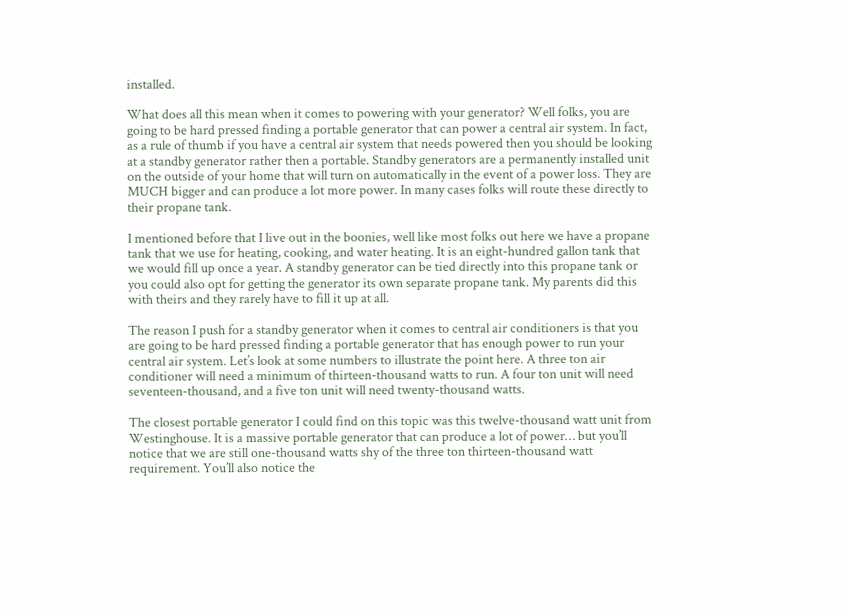installed.

What does all this mean when it comes to powering with your generator? Well folks, you are going to be hard pressed finding a portable generator that can power a central air system. In fact, as a rule of thumb if you have a central air system that needs powered then you should be looking at a standby generator rather then a portable. Standby generators are a permanently installed unit on the outside of your home that will turn on automatically in the event of a power loss. They are MUCH bigger and can produce a lot more power. In many cases folks will route these directly to their propane tank.

I mentioned before that I live out in the boonies, well like most folks out here we have a propane tank that we use for heating, cooking, and water heating. It is an eight-hundred gallon tank that we would fill up once a year. A standby generator can be tied directly into this propane tank or you could also opt for getting the generator its own separate propane tank. My parents did this with theirs and they rarely have to fill it up at all.

The reason I push for a standby generator when it comes to central air conditioners is that you are going to be hard pressed finding a portable generator that has enough power to run your central air system. Let’s look at some numbers to illustrate the point here. A three ton air conditioner will need a minimum of thirteen-thousand watts to run. A four ton unit will need seventeen-thousand, and a five ton unit will need twenty-thousand watts.

The closest portable generator I could find on this topic was this twelve-thousand watt unit from Westinghouse. It is a massive portable generator that can produce a lot of power… but you’ll notice that we are still one-thousand watts shy of the three ton thirteen-thousand watt requirement. You’ll also notice the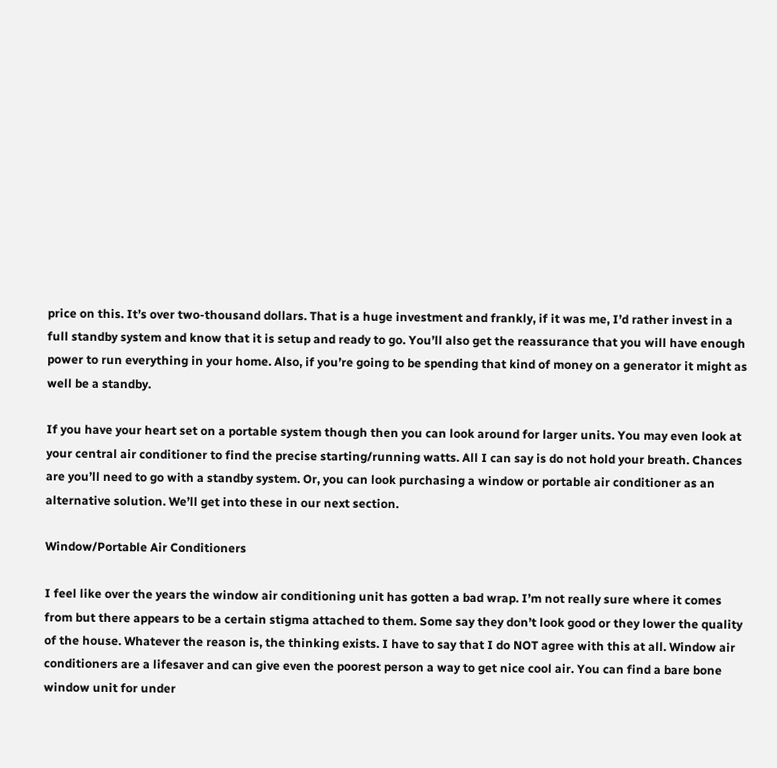price on this. It’s over two-thousand dollars. That is a huge investment and frankly, if it was me, I’d rather invest in a full standby system and know that it is setup and ready to go. You’ll also get the reassurance that you will have enough power to run everything in your home. Also, if you’re going to be spending that kind of money on a generator it might as well be a standby.

If you have your heart set on a portable system though then you can look around for larger units. You may even look at your central air conditioner to find the precise starting/running watts. All I can say is do not hold your breath. Chances are you’ll need to go with a standby system. Or, you can look purchasing a window or portable air conditioner as an alternative solution. We’ll get into these in our next section.

Window/Portable Air Conditioners

I feel like over the years the window air conditioning unit has gotten a bad wrap. I’m not really sure where it comes from but there appears to be a certain stigma attached to them. Some say they don’t look good or they lower the quality of the house. Whatever the reason is, the thinking exists. I have to say that I do NOT agree with this at all. Window air conditioners are a lifesaver and can give even the poorest person a way to get nice cool air. You can find a bare bone window unit for under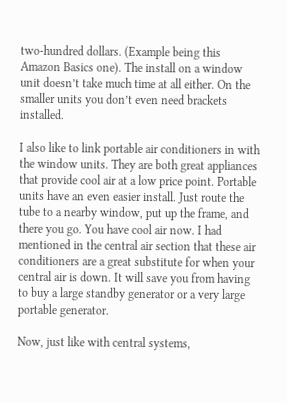two-hundred dollars. (Example being this Amazon Basics one). The install on a window unit doesn’t take much time at all either. On the smaller units you don’t even need brackets installed.

I also like to link portable air conditioners in with the window units. They are both great appliances that provide cool air at a low price point. Portable units have an even easier install. Just route the tube to a nearby window, put up the frame, and there you go. You have cool air now. I had mentioned in the central air section that these air conditioners are a great substitute for when your central air is down. It will save you from having to buy a large standby generator or a very large portable generator.

Now, just like with central systems,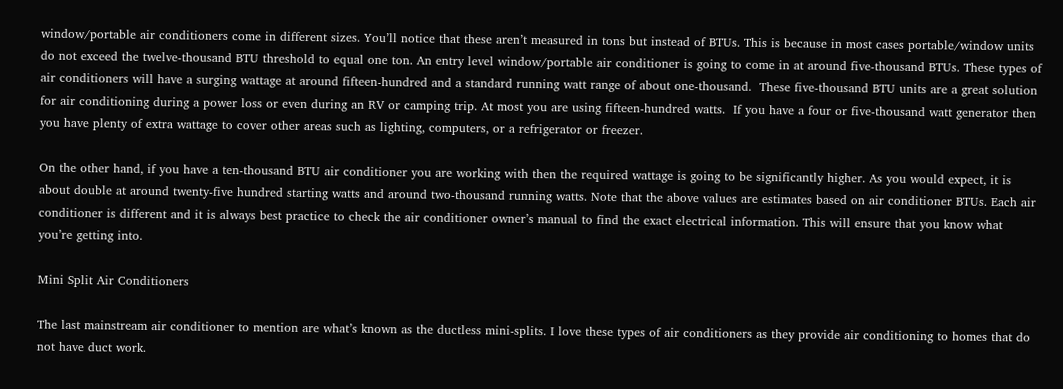window/portable air conditioners come in different sizes. You’ll notice that these aren’t measured in tons but instead of BTUs. This is because in most cases portable/window units do not exceed the twelve-thousand BTU threshold to equal one ton. An entry level window/portable air conditioner is going to come in at around five-thousand BTUs. These types of air conditioners will have a surging wattage at around fifteen-hundred and a standard running watt range of about one-thousand.  These five-thousand BTU units are a great solution for air conditioning during a power loss or even during an RV or camping trip. At most you are using fifteen-hundred watts.  If you have a four or five-thousand watt generator then you have plenty of extra wattage to cover other areas such as lighting, computers, or a refrigerator or freezer.

On the other hand, if you have a ten-thousand BTU air conditioner you are working with then the required wattage is going to be significantly higher. As you would expect, it is about double at around twenty-five hundred starting watts and around two-thousand running watts. Note that the above values are estimates based on air conditioner BTUs. Each air conditioner is different and it is always best practice to check the air conditioner owner’s manual to find the exact electrical information. This will ensure that you know what you’re getting into.

Mini Split Air Conditioners

The last mainstream air conditioner to mention are what’s known as the ductless mini-splits. I love these types of air conditioners as they provide air conditioning to homes that do not have duct work.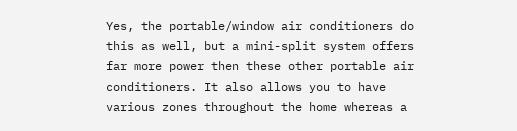Yes, the portable/window air conditioners do this as well, but a mini-split system offers far more power then these other portable air conditioners. It also allows you to have various zones throughout the home whereas a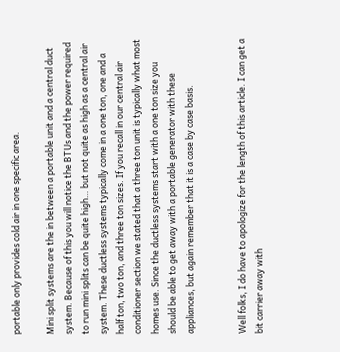portable only provides cold air in one specific area.

Mini split systems are the in between a portable unit and a central duct system. Because of this you will notice the BTUs and the power required to run mini splits can be quite high… but not quite as high as a central air system. These ductless systems typically come in a one ton, one and a half ton, two ton, and three ton sizes. If you recall in our central air conditioner section we stated that a three ton unit is typically what most homes use. Since the ductless systems start with a one ton size you should be able to get away with a portable generator with these appliances, but again remember that it is a case by case basis.


Well folks, I do have to apologize for the length of this article. I can get a bit carrier away with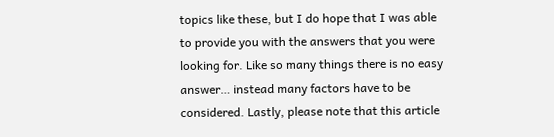topics like these, but I do hope that I was able to provide you with the answers that you were looking for. Like so many things there is no easy answer… instead many factors have to be considered. Lastly, please note that this article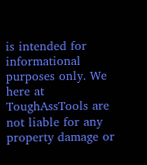is intended for informational purposes only. We here at ToughAssTools are not liable for any property damage or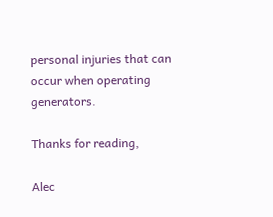personal injuries that can occur when operating generators.

Thanks for reading,

Alec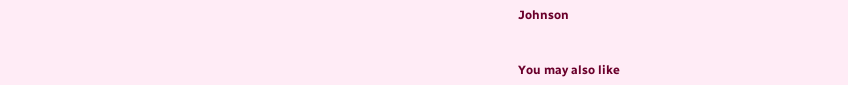Johnson


You may also like